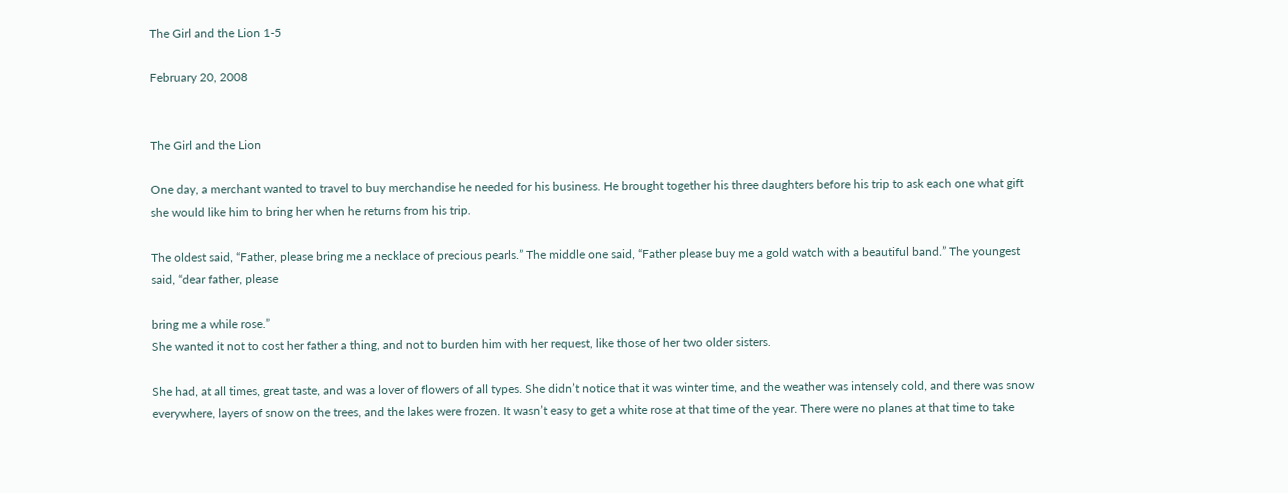The Girl and the Lion 1-5

February 20, 2008


The Girl and the Lion

One day, a merchant wanted to travel to buy merchandise he needed for his business. He brought together his three daughters before his trip to ask each one what gift she would like him to bring her when he returns from his trip.

The oldest said, “Father, please bring me a necklace of precious pearls.” The middle one said, “Father please buy me a gold watch with a beautiful band.” The youngest said, “dear father, please

bring me a while rose.”
She wanted it not to cost her father a thing, and not to burden him with her request, like those of her two older sisters.

She had, at all times, great taste, and was a lover of flowers of all types. She didn’t notice that it was winter time, and the weather was intensely cold, and there was snow everywhere, layers of snow on the trees, and the lakes were frozen. It wasn’t easy to get a white rose at that time of the year. There were no planes at that time to take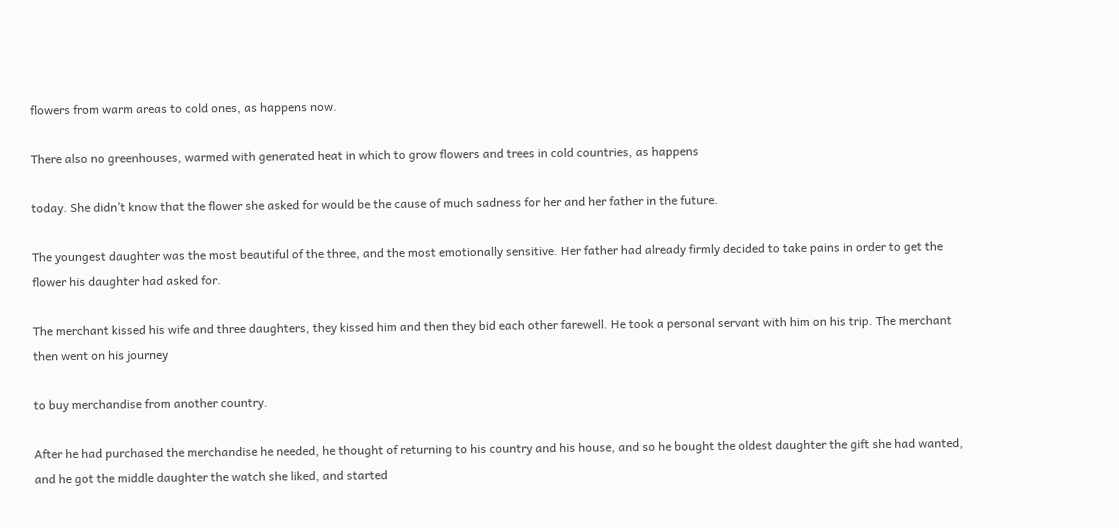flowers from warm areas to cold ones, as happens now.

There also no greenhouses, warmed with generated heat in which to grow flowers and trees in cold countries, as happens

today. She didn’t know that the flower she asked for would be the cause of much sadness for her and her father in the future.

The youngest daughter was the most beautiful of the three, and the most emotionally sensitive. Her father had already firmly decided to take pains in order to get the flower his daughter had asked for.

The merchant kissed his wife and three daughters, they kissed him and then they bid each other farewell. He took a personal servant with him on his trip. The merchant then went on his journey

to buy merchandise from another country.

After he had purchased the merchandise he needed, he thought of returning to his country and his house, and so he bought the oldest daughter the gift she had wanted, and he got the middle daughter the watch she liked, and started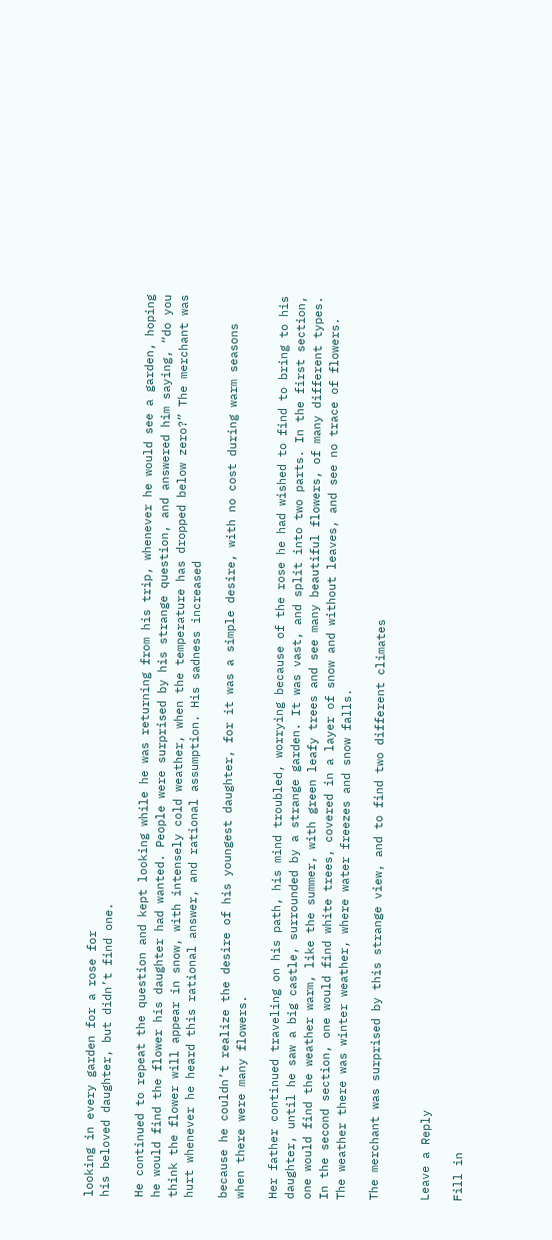looking in every garden for a rose for
his beloved daughter, but didn’t find one.

He continued to repeat the question and kept looking while he was returning from his trip, whenever he would see a garden, hoping he would find the flower his daughter had wanted. People were surprised by his strange question, and answered him saying, “do you think the flower will appear in snow, with intensely cold weather, when the temperature has dropped below zero?” The merchant was hurt whenever he heard this rational answer, and rational assumption. His sadness increased

because he couldn’t realize the desire of his youngest daughter, for it was a simple desire, with no cost during warm seasons when there were many flowers.

Her father continued traveling on his path, his mind troubled, worrying because of the rose he had wished to find to bring to his daughter, until he saw a big castle, surrounded by a strange garden. It was vast, and split into two parts. In the first section, one would find the weather warm, like the summer, with green leafy trees and see many beautiful flowers, of many different types. In the second section, one would find white trees, covered in a layer of snow and without leaves, and see no trace of flowers. The weather there was winter weather, where water freezes and snow falls.

The merchant was surprised by this strange view, and to find two different climates


Leave a Reply

Fill in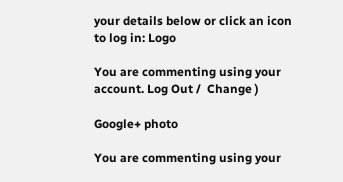your details below or click an icon to log in: Logo

You are commenting using your account. Log Out /  Change )

Google+ photo

You are commenting using your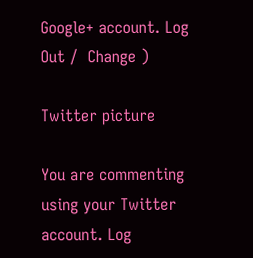Google+ account. Log Out /  Change )

Twitter picture

You are commenting using your Twitter account. Log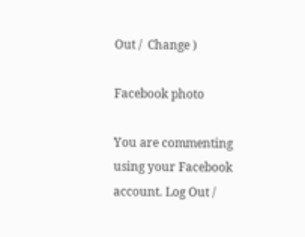Out /  Change )

Facebook photo

You are commenting using your Facebook account. Log Out /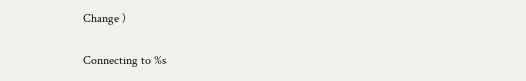Change )


Connecting to %s